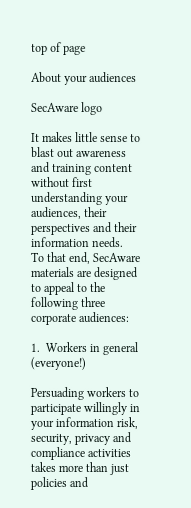top of page

About your audiences

SecAware logo

It makes little sense to blast out awareness and training content without first understanding your audiences, their perspectives and their information needs.  To that end, SecAware materials are designed to appeal to the following three corporate audiences:

1.  Workers in general (everyone!)

Persuading workers to participate willingly in your information risk, security, privacy and compliance activities takes more than just policies and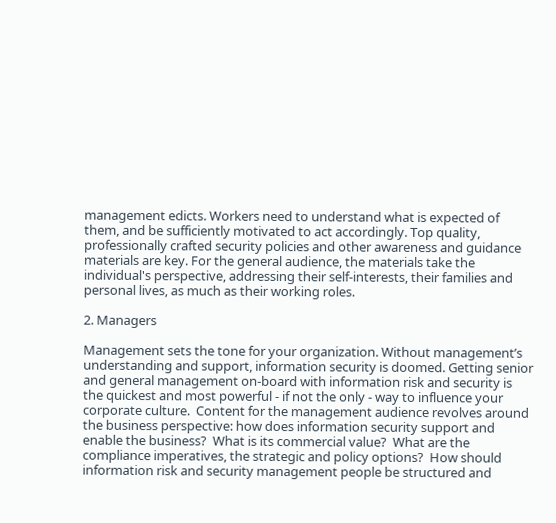management edicts. Workers need to understand what is expected of them, and be sufficiently motivated to act accordingly. Top quality, professionally crafted security policies and other awareness and guidance materials are key. For the general audience, the materials take the individual's perspective, addressing their self-interests, their families and personal lives, as much as their working roles.

2. Managers

Management sets the tone for your organization. Without management’s understanding and support, information security is doomed. Getting senior and general management on-board with information risk and security is the quickest and most powerful - if not the only - way to influence your corporate culture.  Content for the management audience revolves around the business perspective: how does information security support and enable the business?  What is its commercial value?  What are the compliance imperatives, the strategic and policy options?  How should information risk and security management people be structured and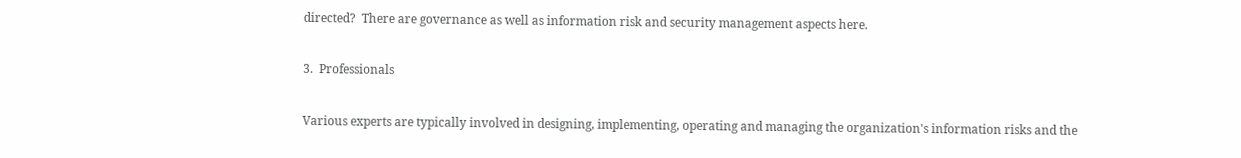directed?  There are governance as well as information risk and security management aspects here.

3.  Professionals

Various experts are typically involved in designing, implementing, operating and managing the organization's information risks and the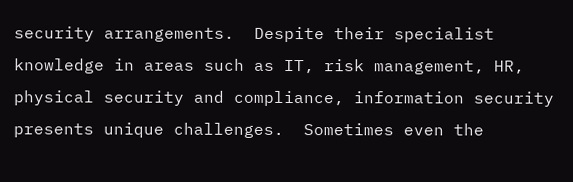security arrangements.  Despite their specialist knowledge in areas such as IT, risk management, HR, physical security and compliance, information security presents unique challenges.  Sometimes even the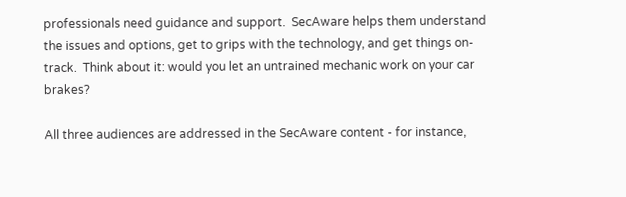professionals need guidance and support.  SecAware helps them understand the issues and options, get to grips with the technology, and get things on-track.  Think about it: would you let an untrained mechanic work on your car brakes?

All three audiences are addressed in the SecAware content - for instance,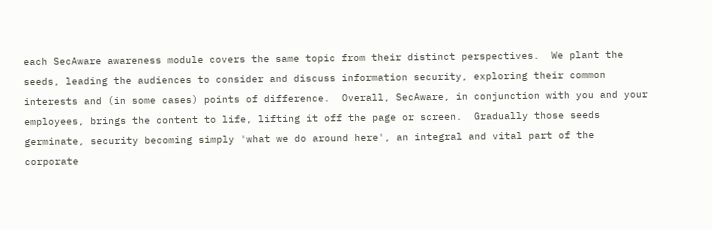each SecAware awareness module covers the same topic from their distinct perspectives.  We plant the seeds, leading the audiences to consider and discuss information security, exploring their common interests and (in some cases) points of difference.  Overall, SecAware, in conjunction with you and your employees, brings the content to life, lifting it off the page or screen.  Gradually those seeds germinate, security becoming simply 'what we do around here', an integral and vital part of the corporate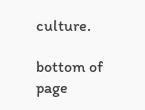culture.

bottom of page